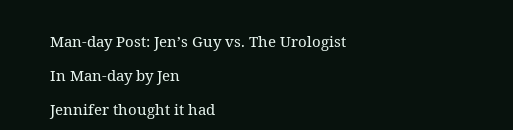Man-day Post: Jen’s Guy vs. The Urologist

In Man-day by Jen

Jennifer thought it had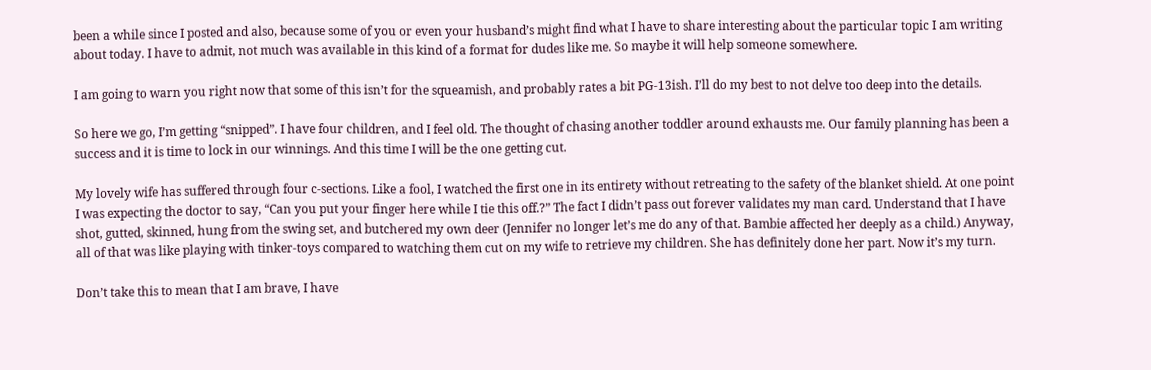been a while since I posted and also, because some of you or even your husband’s might find what I have to share interesting about the particular topic I am writing about today. I have to admit, not much was available in this kind of a format for dudes like me. So maybe it will help someone somewhere.

I am going to warn you right now that some of this isn’t for the squeamish, and probably rates a bit PG-13ish. I’ll do my best to not delve too deep into the details.

So here we go, I’m getting “snipped”. I have four children, and I feel old. The thought of chasing another toddler around exhausts me. Our family planning has been a success and it is time to lock in our winnings. And this time I will be the one getting cut.

My lovely wife has suffered through four c-sections. Like a fool, I watched the first one in its entirety without retreating to the safety of the blanket shield. At one point I was expecting the doctor to say, “Can you put your finger here while I tie this off.?” The fact I didn’t pass out forever validates my man card. Understand that I have shot, gutted, skinned, hung from the swing set, and butchered my own deer (Jennifer no longer let’s me do any of that. Bambie affected her deeply as a child.) Anyway, all of that was like playing with tinker-toys compared to watching them cut on my wife to retrieve my children. She has definitely done her part. Now it’s my turn.

Don’t take this to mean that I am brave, I have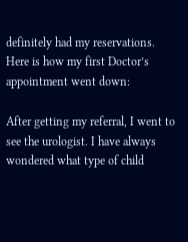definitely had my reservations. Here is how my first Doctor’s appointment went down:

After getting my referral, I went to see the urologist. I have always wondered what type of child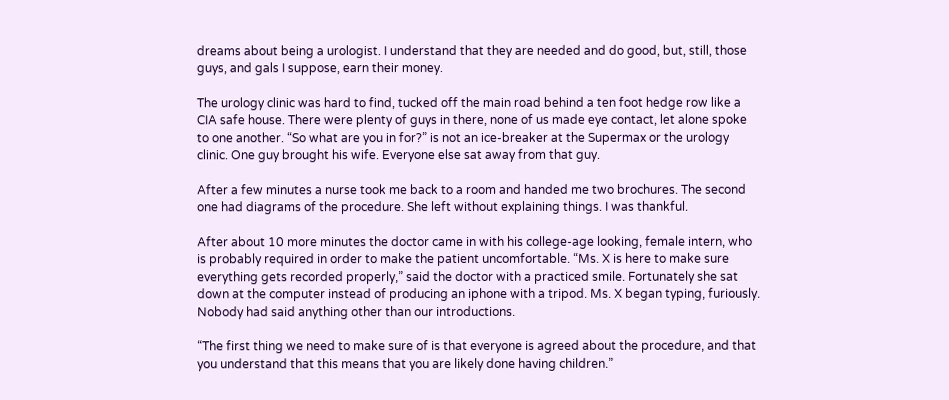dreams about being a urologist. I understand that they are needed and do good, but, still, those guys, and gals I suppose, earn their money.

The urology clinic was hard to find, tucked off the main road behind a ten foot hedge row like a CIA safe house. There were plenty of guys in there, none of us made eye contact, let alone spoke to one another. “So what are you in for?” is not an ice-breaker at the Supermax or the urology clinic. One guy brought his wife. Everyone else sat away from that guy.

After a few minutes a nurse took me back to a room and handed me two brochures. The second one had diagrams of the procedure. She left without explaining things. I was thankful.

After about 10 more minutes the doctor came in with his college-age looking, female intern, who is probably required in order to make the patient uncomfortable. “Ms. X is here to make sure everything gets recorded properly,” said the doctor with a practiced smile. Fortunately she sat down at the computer instead of producing an iphone with a tripod. Ms. X began typing, furiously. Nobody had said anything other than our introductions.

“The first thing we need to make sure of is that everyone is agreed about the procedure, and that you understand that this means that you are likely done having children.”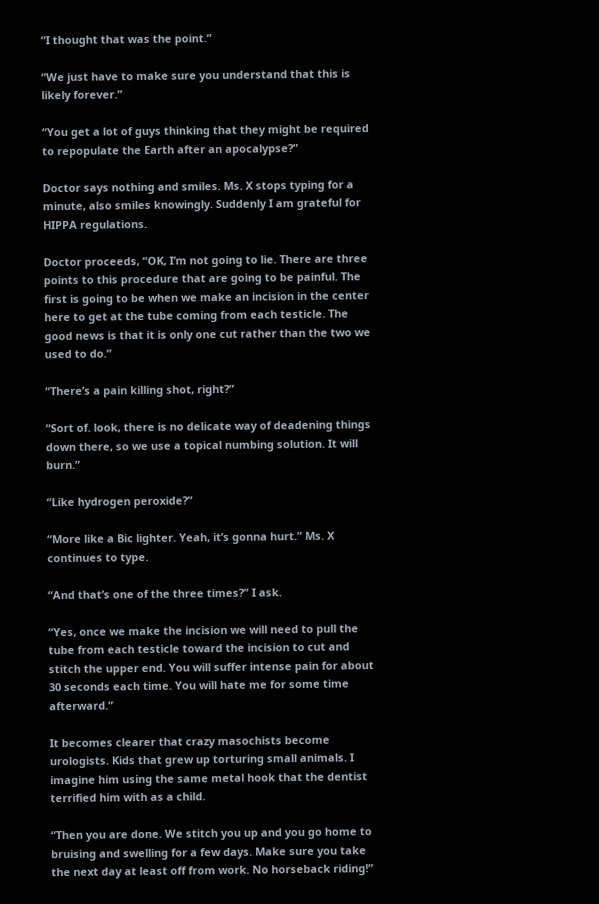“I thought that was the point.”

“We just have to make sure you understand that this is likely forever.”

“You get a lot of guys thinking that they might be required to repopulate the Earth after an apocalypse?”

Doctor says nothing and smiles. Ms. X stops typing for a minute, also smiles knowingly. Suddenly I am grateful for HIPPA regulations.

Doctor proceeds, “OK, I’m not going to lie. There are three points to this procedure that are going to be painful. The first is going to be when we make an incision in the center here to get at the tube coming from each testicle. The good news is that it is only one cut rather than the two we used to do.”

“There’s a pain killing shot, right?”

“Sort of. look, there is no delicate way of deadening things down there, so we use a topical numbing solution. It will burn.”

“Like hydrogen peroxide?”

“More like a Bic lighter. Yeah, it’s gonna hurt.” Ms. X continues to type.

“And that’s one of the three times?” I ask.

“Yes, once we make the incision we will need to pull the tube from each testicle toward the incision to cut and stitch the upper end. You will suffer intense pain for about 30 seconds each time. You will hate me for some time afterward.”

It becomes clearer that crazy masochists become urologists. Kids that grew up torturing small animals. I imagine him using the same metal hook that the dentist terrified him with as a child.

“Then you are done. We stitch you up and you go home to bruising and swelling for a few days. Make sure you take the next day at least off from work. No horseback riding!”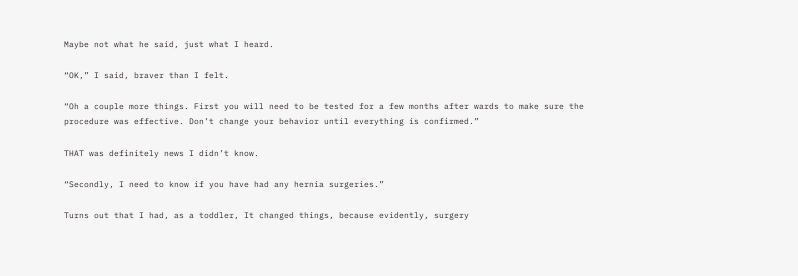Maybe not what he said, just what I heard.

“OK,” I said, braver than I felt.

“Oh a couple more things. First you will need to be tested for a few months after wards to make sure the procedure was effective. Don’t change your behavior until everything is confirmed.”

THAT was definitely news I didn’t know.

“Secondly, I need to know if you have had any hernia surgeries.”

Turns out that I had, as a toddler, It changed things, because evidently, surgery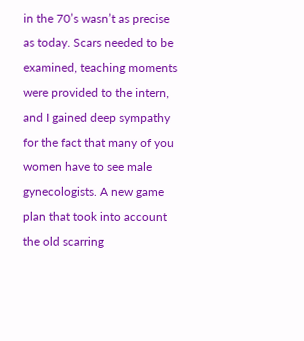in the 70’s wasn’t as precise as today. Scars needed to be examined, teaching moments were provided to the intern, and I gained deep sympathy for the fact that many of you women have to see male gynecologists. A new game plan that took into account the old scarring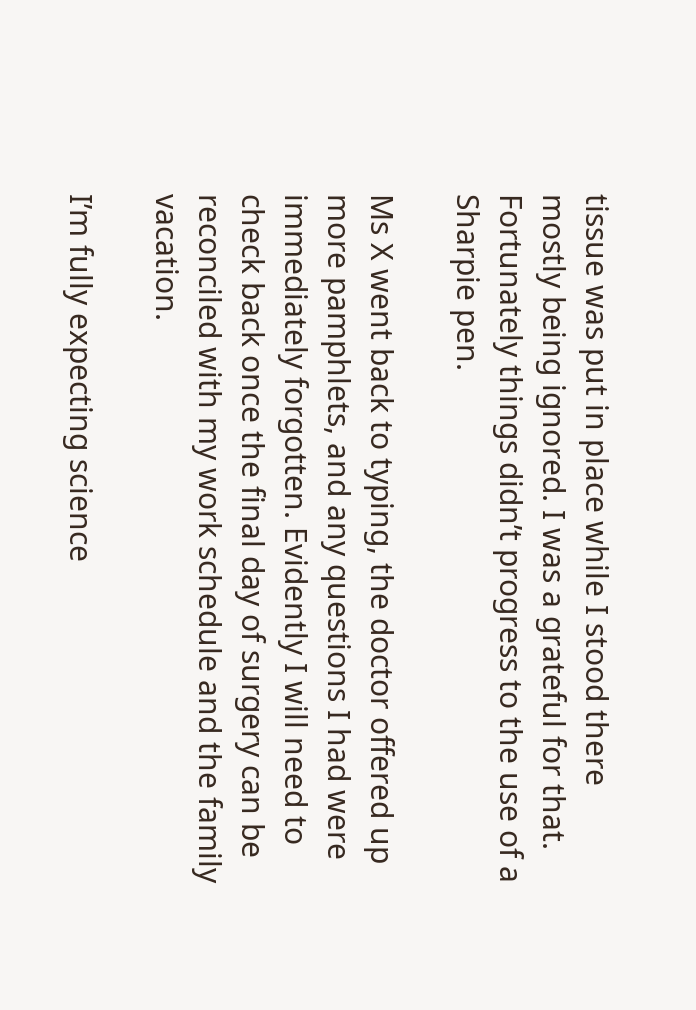tissue was put in place while I stood there mostly being ignored. I was a grateful for that. Fortunately things didn’t progress to the use of a Sharpie pen.

Ms X went back to typing, the doctor offered up more pamphlets, and any questions I had were immediately forgotten. Evidently I will need to check back once the final day of surgery can be reconciled with my work schedule and the family vacation.

I’m fully expecting science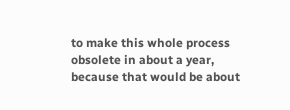to make this whole process obsolete in about a year, because that would be about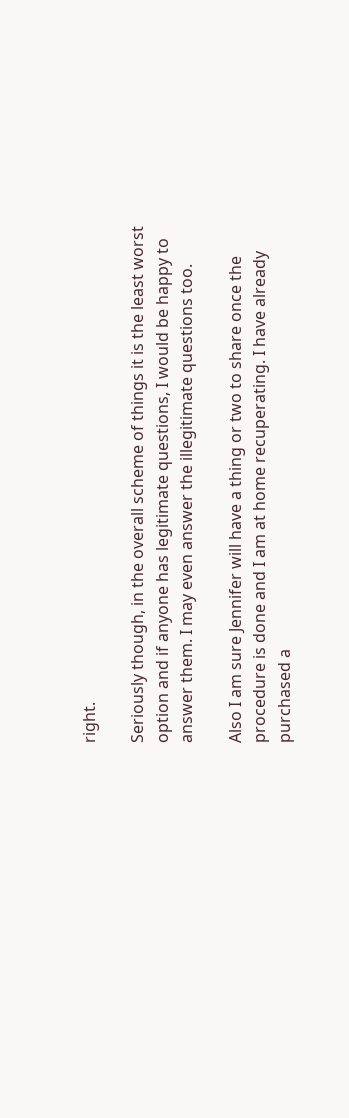right.

Seriously though, in the overall scheme of things it is the least worst option and if anyone has legitimate questions, I would be happy to answer them. I may even answer the illegitimate questions too.

Also I am sure Jennifer will have a thing or two to share once the procedure is done and I am at home recuperating. I have already purchased a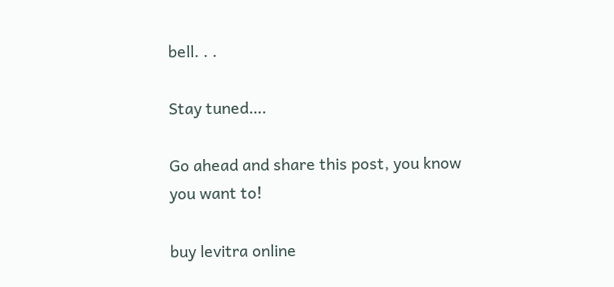bell. . .

Stay tuned….

Go ahead and share this post, you know you want to!

buy levitra online